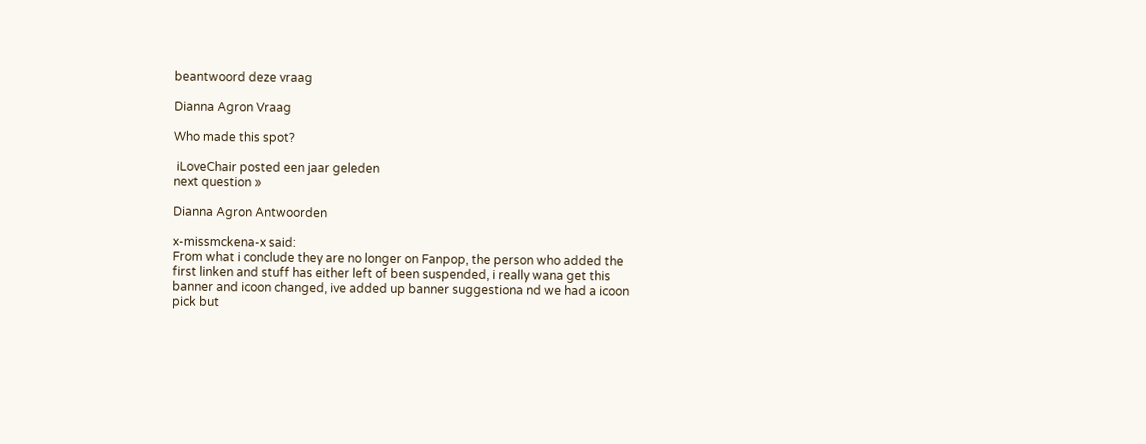beantwoord deze vraag

Dianna Agron Vraag

Who made this spot?

 iLoveChair posted een jaar geleden
next question »

Dianna Agron Antwoorden

x-missmckena-x said:
From what i conclude they are no longer on Fanpop, the person who added the first linken and stuff has either left of been suspended, i really wana get this banner and icoon changed, ive added up banner suggestiona nd we had a icoon pick but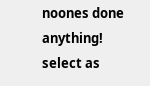noones done anything!
select as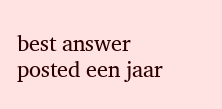best answer
posted een jaar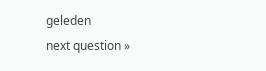geleden
next question »